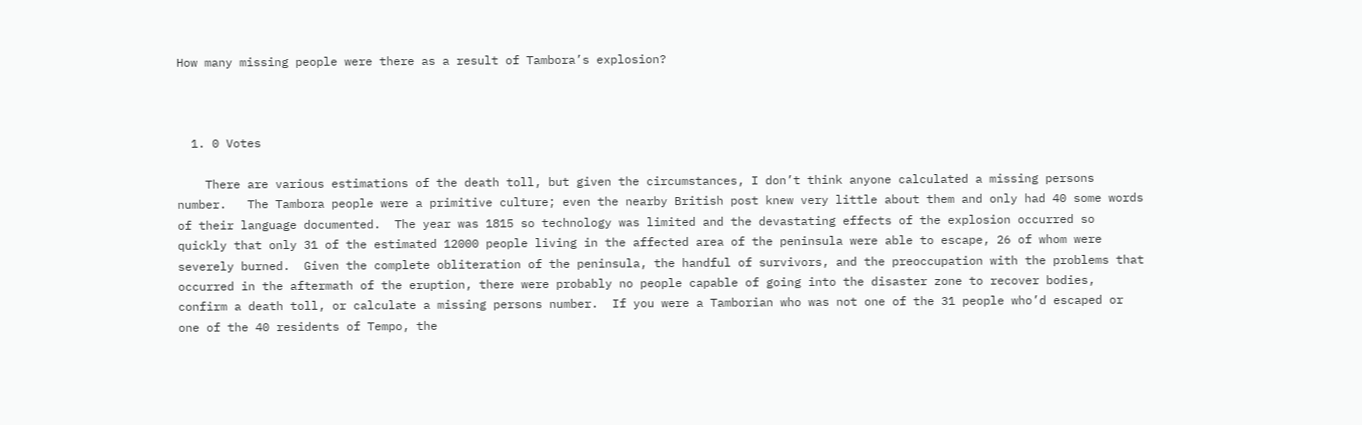How many missing people were there as a result of Tambora’s explosion?



  1. 0 Votes

    There are various estimations of the death toll, but given the circumstances, I don’t think anyone calculated a missing persons number.   The Tambora people were a primitive culture; even the nearby British post knew very little about them and only had 40 some words of their language documented.  The year was 1815 so technology was limited and the devastating effects of the explosion occurred so quickly that only 31 of the estimated 12000 people living in the affected area of the peninsula were able to escape, 26 of whom were severely burned.  Given the complete obliteration of the peninsula, the handful of survivors, and the preoccupation with the problems that occurred in the aftermath of the eruption, there were probably no people capable of going into the disaster zone to recover bodies, confirm a death toll, or calculate a missing persons number.  If you were a Tamborian who was not one of the 31 people who’d escaped or one of the 40 residents of Tempo, the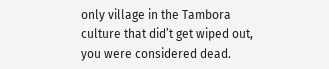only village in the Tambora culture that did’t get wiped out, you were considered dead.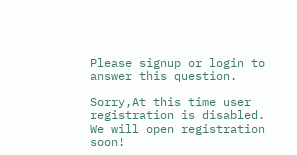Please signup or login to answer this question.

Sorry,At this time user registration is disabled. We will open registration soon!